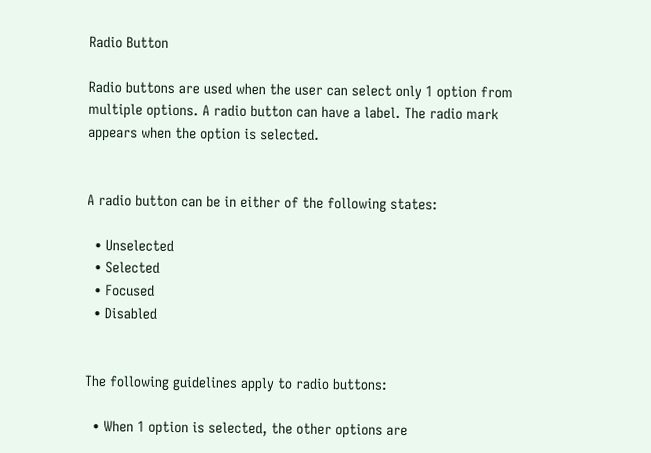Radio Button

Radio buttons are used when the user can select only 1 option from multiple options. A radio button can have a label. The radio mark appears when the option is selected.


A radio button can be in either of the following states:

  • Unselected
  • Selected
  • Focused
  • Disabled


The following guidelines apply to radio buttons:

  • When 1 option is selected, the other options are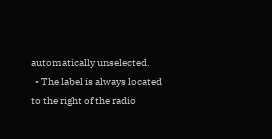automatically unselected.
  • The label is always located to the right of the radio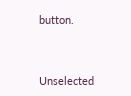button.



Unselected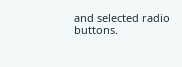and selected radio buttons.